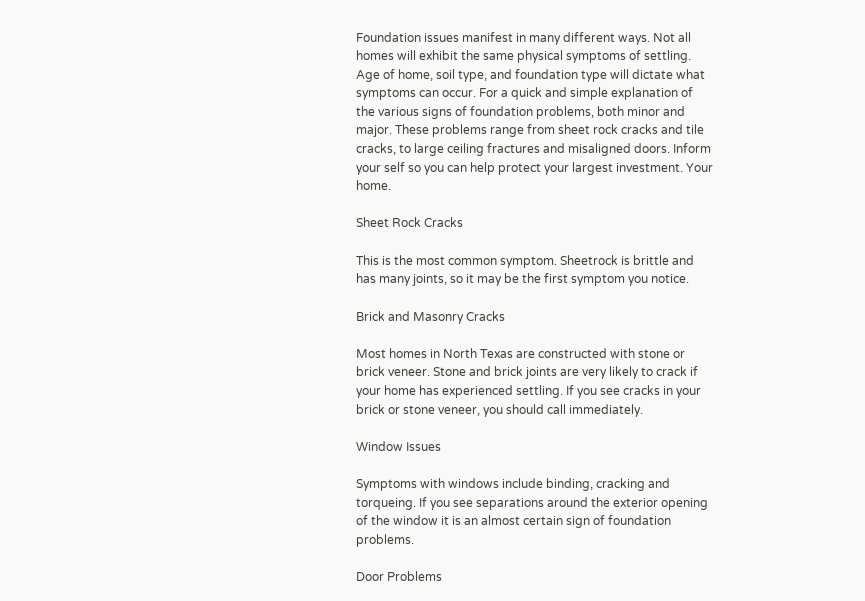Foundation issues manifest in many different ways. Not all homes will exhibit the same physical symptoms of settling. Age of home, soil type, and foundation type will dictate what symptoms can occur. For a quick and simple explanation of the various signs of foundation problems, both minor and major. These problems range from sheet rock cracks and tile cracks, to large ceiling fractures and misaligned doors. Inform your self so you can help protect your largest investment. Your home.

Sheet Rock Cracks

This is the most common symptom. Sheetrock is brittle and has many joints, so it may be the first symptom you notice.

Brick and Masonry Cracks

Most homes in North Texas are constructed with stone or brick veneer. Stone and brick joints are very likely to crack if your home has experienced settling. If you see cracks in your brick or stone veneer, you should call immediately.

Window Issues

Symptoms with windows include binding, cracking and torqueing. If you see separations around the exterior opening of the window it is an almost certain sign of foundation problems.

Door Problems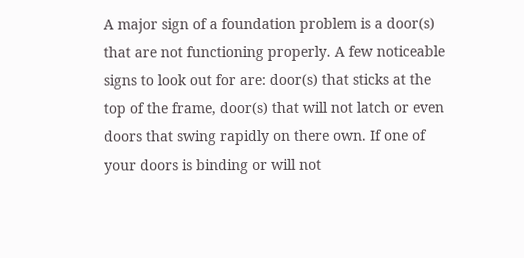A major sign of a foundation problem is a door(s) that are not functioning properly. A few noticeable signs to look out for are: door(s) that sticks at the top of the frame, door(s) that will not latch or even doors that swing rapidly on there own. If one of your doors is binding or will not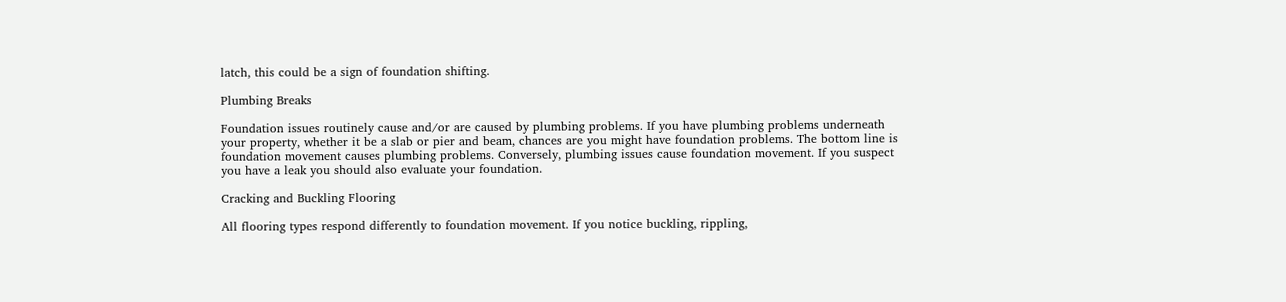latch, this could be a sign of foundation shifting.

Plumbing Breaks

Foundation issues routinely cause and/or are caused by plumbing problems. If you have plumbing problems underneath your property, whether it be a slab or pier and beam, chances are you might have foundation problems. The bottom line is foundation movement causes plumbing problems. Conversely, plumbing issues cause foundation movement. If you suspect you have a leak you should also evaluate your foundation.

Cracking and Buckling Flooring

All flooring types respond differently to foundation movement. If you notice buckling, rippling,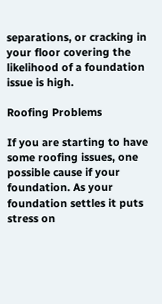separations, or cracking in your floor covering the likelihood of a foundation issue is high.

Roofing Problems

If you are starting to have some roofing issues, one possible cause if your foundation. As your foundation settles it puts stress on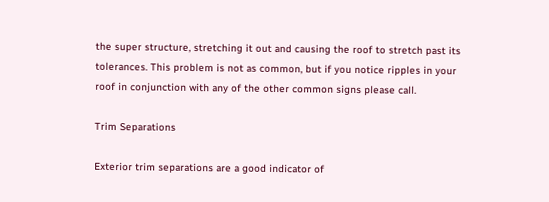the super structure, stretching it out and causing the roof to stretch past its tolerances. This problem is not as common, but if you notice ripples in your roof in conjunction with any of the other common signs please call.

Trim Separations

Exterior trim separations are a good indicator of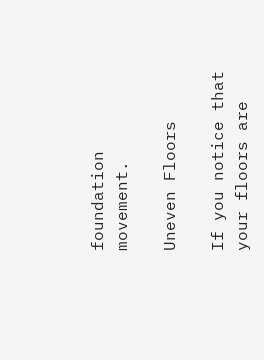foundation movement.

Uneven Floors

If you notice that your floors are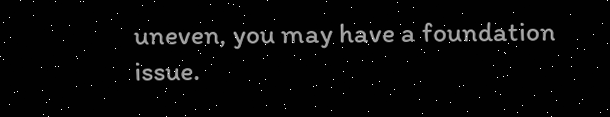uneven, you may have a foundation issue.